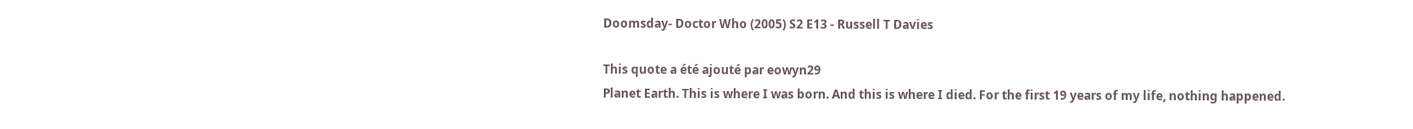Doomsday- Doctor Who (2005) S2 E13 - Russell T Davies

This quote a été ajouté par eowyn29
Planet Earth. This is where I was born. And this is where I died. For the first 19 years of my life, nothing happened.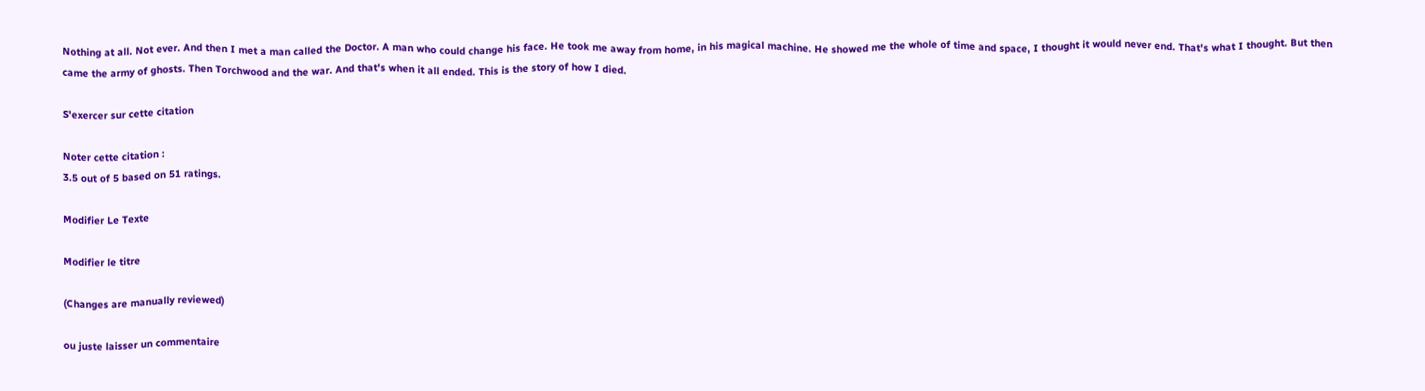Nothing at all. Not ever. And then I met a man called the Doctor. A man who could change his face. He took me away from home, in his magical machine. He showed me the whole of time and space, I thought it would never end. That's what I thought. But then came the army of ghosts. Then Torchwood and the war. And that's when it all ended. This is the story of how I died.

S'exercer sur cette citation

Noter cette citation :
3.5 out of 5 based on 51 ratings.

Modifier Le Texte

Modifier le titre

(Changes are manually reviewed)

ou juste laisser un commentaire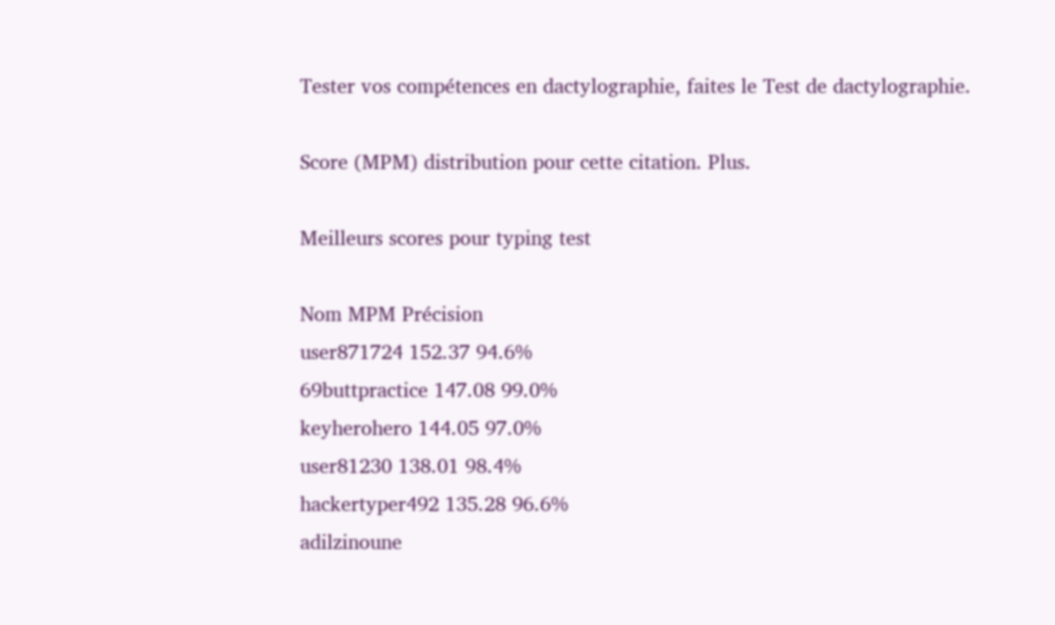Tester vos compétences en dactylographie, faites le Test de dactylographie.

Score (MPM) distribution pour cette citation. Plus.

Meilleurs scores pour typing test

Nom MPM Précision
user871724 152.37 94.6%
69buttpractice 147.08 99.0%
keyherohero 144.05 97.0%
user81230 138.01 98.4%
hackertyper492 135.28 96.6%
adilzinoune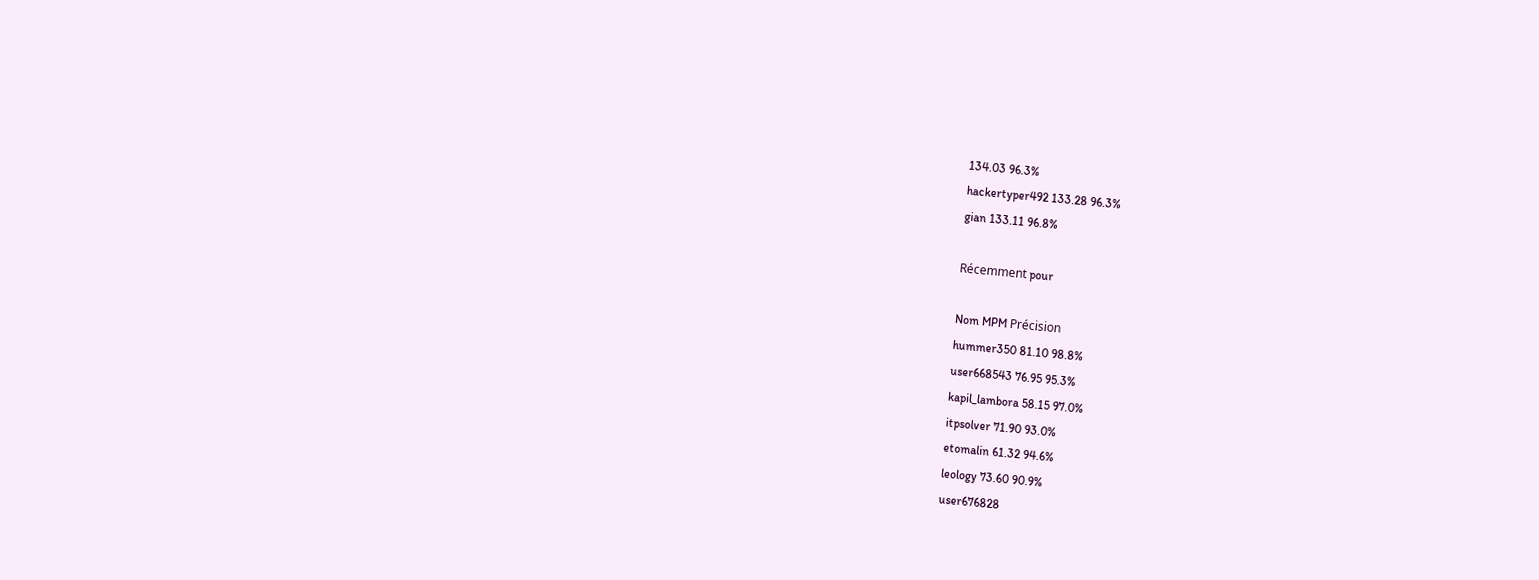134.03 96.3%
hackertyper492 133.28 96.3%
gian 133.11 96.8%

Récemment pour

Nom MPM Précision
hummer350 81.10 98.8%
user668543 76.95 95.3%
kapil_lambora 58.15 97.0%
itpsolver 71.90 93.0%
etomalin 61.32 94.6%
leology 73.60 90.9%
user676828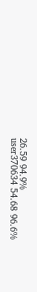26.59 94.9%
user370634 54.68 96.6%